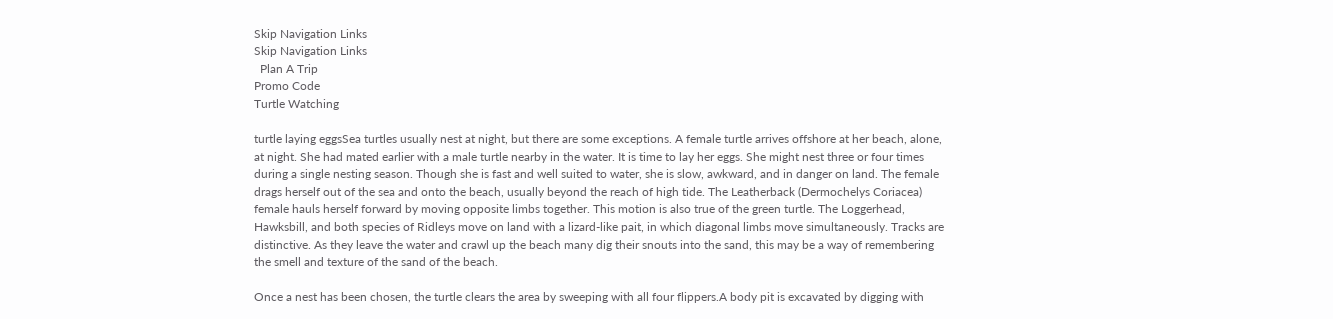Skip Navigation Links
Skip Navigation Links
  Plan A Trip
Promo Code
Turtle Watching

turtle laying eggsSea turtles usually nest at night, but there are some exceptions. A female turtle arrives offshore at her beach, alone, at night. She had mated earlier with a male turtle nearby in the water. It is time to lay her eggs. She might nest three or four times during a single nesting season. Though she is fast and well suited to water, she is slow, awkward, and in danger on land. The female drags herself out of the sea and onto the beach, usually beyond the reach of high tide. The Leatherback (Dermochelys Coriacea) female hauls herself forward by moving opposite limbs together. This motion is also true of the green turtle. The Loggerhead, Hawksbill, and both species of Ridleys move on land with a lizard-like pait, in which diagonal limbs move simultaneously. Tracks are distinctive. As they leave the water and crawl up the beach many dig their snouts into the sand, this may be a way of remembering the smell and texture of the sand of the beach.

Once a nest has been chosen, the turtle clears the area by sweeping with all four flippers.A body pit is excavated by digging with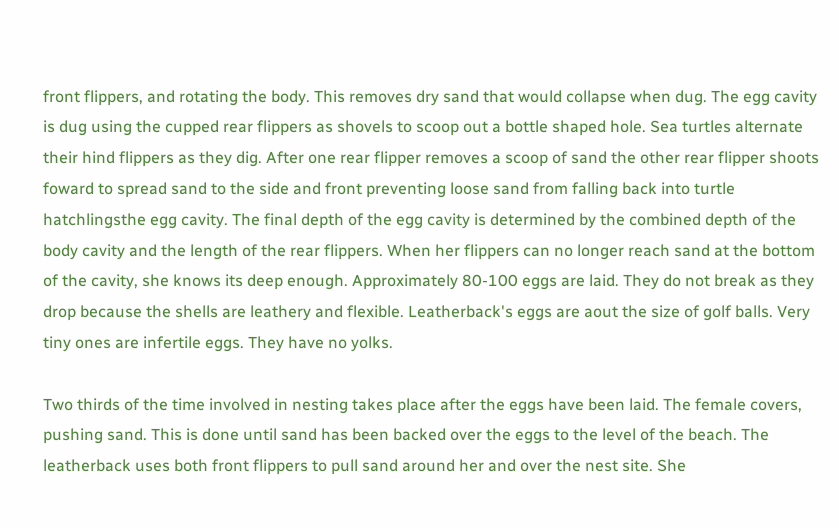front flippers, and rotating the body. This removes dry sand that would collapse when dug. The egg cavity is dug using the cupped rear flippers as shovels to scoop out a bottle shaped hole. Sea turtles alternate their hind flippers as they dig. After one rear flipper removes a scoop of sand the other rear flipper shoots foward to spread sand to the side and front preventing loose sand from falling back into turtle hatchlingsthe egg cavity. The final depth of the egg cavity is determined by the combined depth of the body cavity and the length of the rear flippers. When her flippers can no longer reach sand at the bottom of the cavity, she knows its deep enough. Approximately 80-100 eggs are laid. They do not break as they drop because the shells are leathery and flexible. Leatherback's eggs are aout the size of golf balls. Very tiny ones are infertile eggs. They have no yolks.

Two thirds of the time involved in nesting takes place after the eggs have been laid. The female covers, pushing sand. This is done until sand has been backed over the eggs to the level of the beach. The leatherback uses both front flippers to pull sand around her and over the nest site. She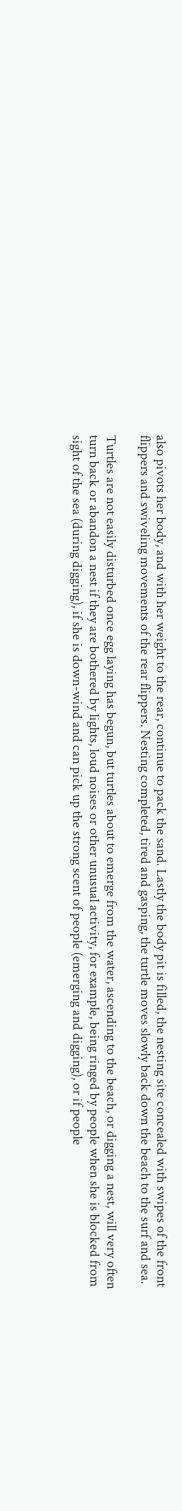also pivots her body, and with her weight to the rear, continue to pack the sand. Lastly the body pit is filled, the nesting site concealed with swipes of the front flippers and swiveling movements of the rear flippers. Nesting completed, tired and gasping, the turtle moves slowly back down the beach to the surf and sea.

Turtles are not easily disturbed once egg laying has begun, but turtles about to emerge from the water, ascending to the beach, or digging a nest, will very often turn back or abandon a nest if they are bothered by lights, loud noises or other unusual activity, for example, being ringed by people when she is blocked from sight of the sea (during digging), if she is down-wind and can pick up the strong scent of people (emerging and digging), or if people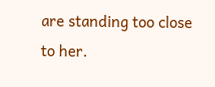are standing too close to her.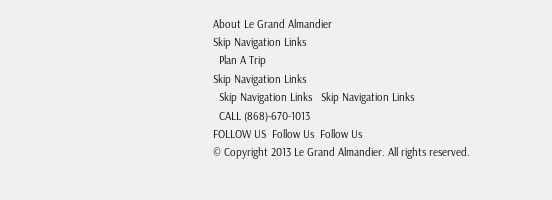About Le Grand Almandier
Skip Navigation Links
  Plan A Trip
Skip Navigation Links
  Skip Navigation Links   Skip Navigation Links
  CALL (868)-670-1013
FOLLOW US  Follow Us  Follow Us
© Copyright 2013 Le Grand Almandier. All rights reserved.